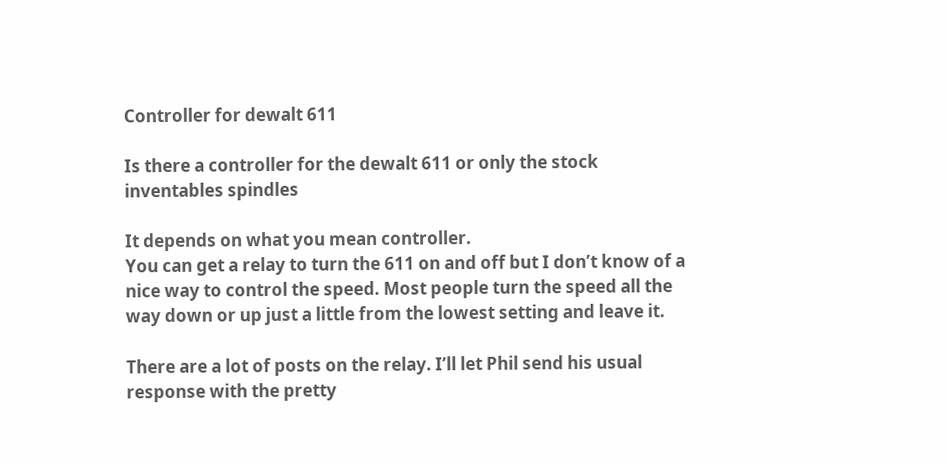Controller for dewalt 611

Is there a controller for the dewalt 611 or only the stock inventables spindles

It depends on what you mean controller.
You can get a relay to turn the 611 on and off but I don’t know of a nice way to control the speed. Most people turn the speed all the way down or up just a little from the lowest setting and leave it.

There are a lot of posts on the relay. I’ll let Phil send his usual response with the pretty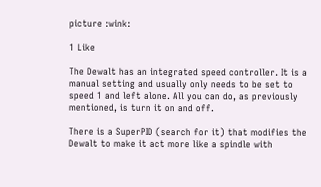picture :wink:

1 Like

The Dewalt has an integrated speed controller. It is a manual setting and usually only needs to be set to speed 1 and left alone. All you can do, as previously mentioned, is turn it on and off.

There is a SuperPID (search for it) that modifies the Dewalt to make it act more like a spindle with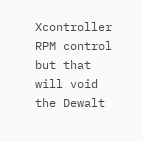Xcontroller RPM control but that will void the Dewalt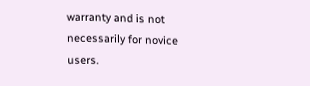warranty and is not necessarily for novice users.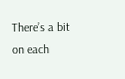There’s a bit on each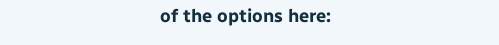of the options here: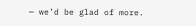— we’d be glad of more.